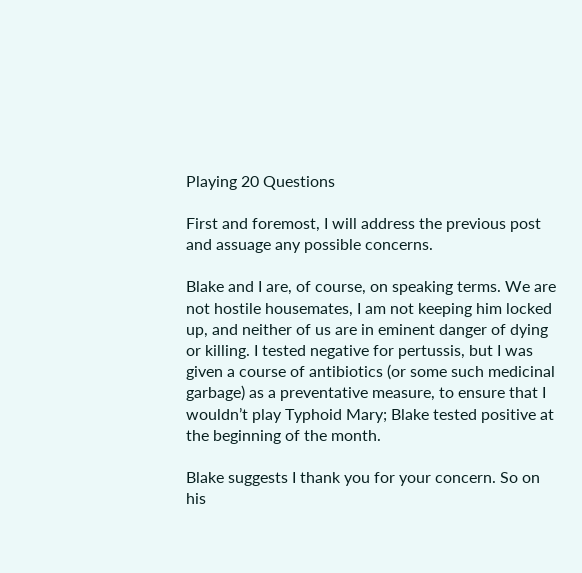Playing 20 Questions

First and foremost, I will address the previous post and assuage any possible concerns.

Blake and I are, of course, on speaking terms. We are not hostile housemates, I am not keeping him locked up, and neither of us are in eminent danger of dying or killing. I tested negative for pertussis, but I was given a course of antibiotics (or some such medicinal garbage) as a preventative measure, to ensure that I wouldn’t play Typhoid Mary; Blake tested positive at the beginning of the month.

Blake suggests I thank you for your concern. So on his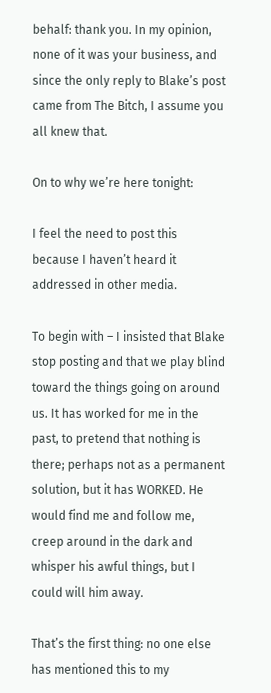behalf: thank you. In my opinion, none of it was your business, and since the only reply to Blake’s post came from The Bitch, I assume you all knew that.

On to why we’re here tonight:

I feel the need to post this because I haven’t heard it addressed in other media.

To begin with – I insisted that Blake stop posting and that we play blind toward the things going on around us. It has worked for me in the past, to pretend that nothing is there; perhaps not as a permanent solution, but it has WORKED. He would find me and follow me, creep around in the dark and whisper his awful things, but I could will him away.

That’s the first thing: no one else has mentioned this to my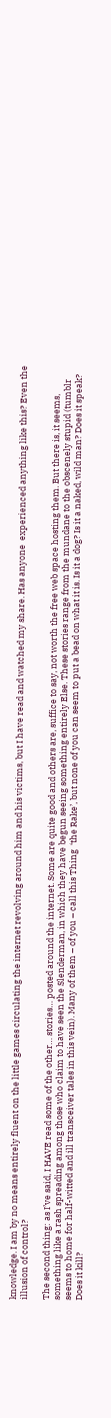knowledge. I am by no means entirely fluent on the little games circulating the internet revolving around him and his victims, but I have read and watched my share. Has anyone  experienced anything like this? Even the illusion of control?

The second thing: as I’ve said, I HAVE read some of the other… stories… posted around the internet. Some are quite good and others are, suffice to say, not worth the free web space hosting them. But there is, it seems, something like a rash spreading among those who claim to have seen the Slenderman, in which they have begun seeing something entirely Else. These stories range from the mundane to the obscenely stupid (tumblr seems to home for half-witted and ill transceiver tales in this vein). Many of them – of you – call this Thing  ‘the Rake’, but none of you can seem to put a bead on what it is. Is it a dog? Is it a naked, wild man? Does it speak? Does it kill?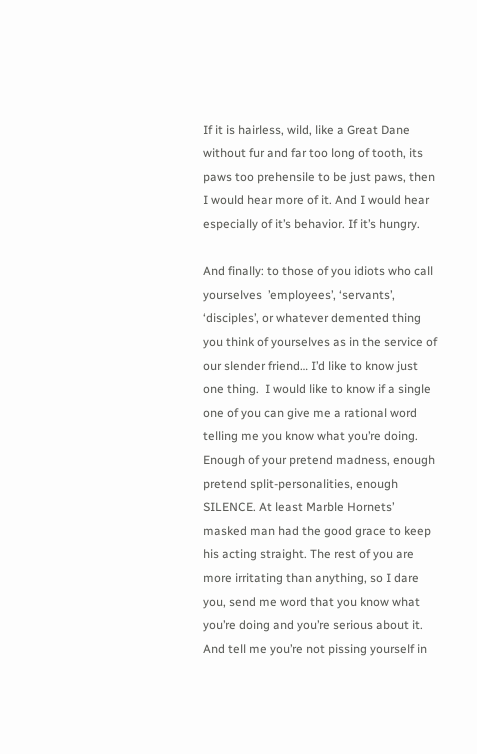If it is hairless, wild, like a Great Dane without fur and far too long of tooth, its paws too prehensile to be just paws, then I would hear more of it. And I would hear especially of it’s behavior. If it’s hungry.

And finally: to those of you idiots who call yourselves  ’employees’, ‘servants’, ‘disciples’, or whatever demented thing you think of yourselves as in the service of our slender friend… I’d like to know just one thing.  I would like to know if a single one of you can give me a rational word telling me you know what you’re doing. Enough of your pretend madness, enough pretend split-personalities, enough SILENCE. At least Marble Hornets’ masked man had the good grace to keep his acting straight. The rest of you are more irritating than anything, so I dare you, send me word that you know what you’re doing and you’re serious about it. And tell me you’re not pissing yourself in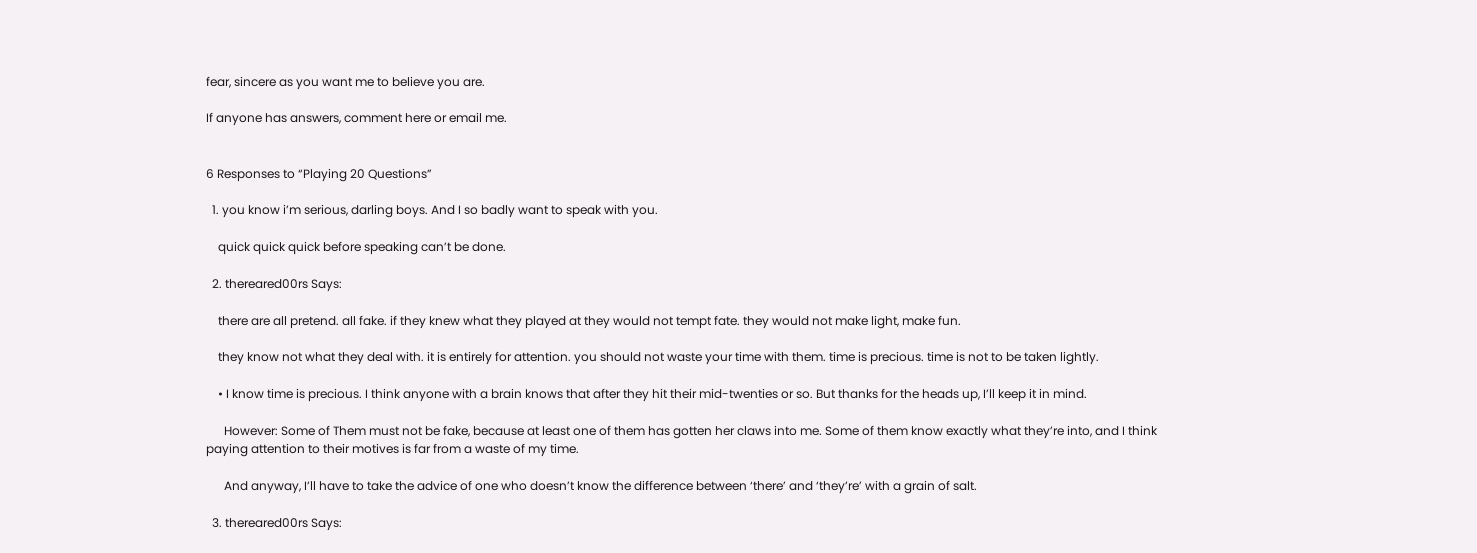fear, sincere as you want me to believe you are.

If anyone has answers, comment here or email me.


6 Responses to “Playing 20 Questions”

  1. you know i’m serious, darling boys. And I so badly want to speak with you.

    quick quick quick before speaking can’t be done.

  2. thereared00rs Says:

    there are all pretend. all fake. if they knew what they played at they would not tempt fate. they would not make light, make fun.

    they know not what they deal with. it is entirely for attention. you should not waste your time with them. time is precious. time is not to be taken lightly.

    • I know time is precious. I think anyone with a brain knows that after they hit their mid-twenties or so. But thanks for the heads up, I’ll keep it in mind.

      However: Some of Them must not be fake, because at least one of them has gotten her claws into me. Some of them know exactly what they’re into, and I think paying attention to their motives is far from a waste of my time.

      And anyway, I’ll have to take the advice of one who doesn’t know the difference between ‘there’ and ‘they’re’ with a grain of salt.

  3. thereared00rs Says: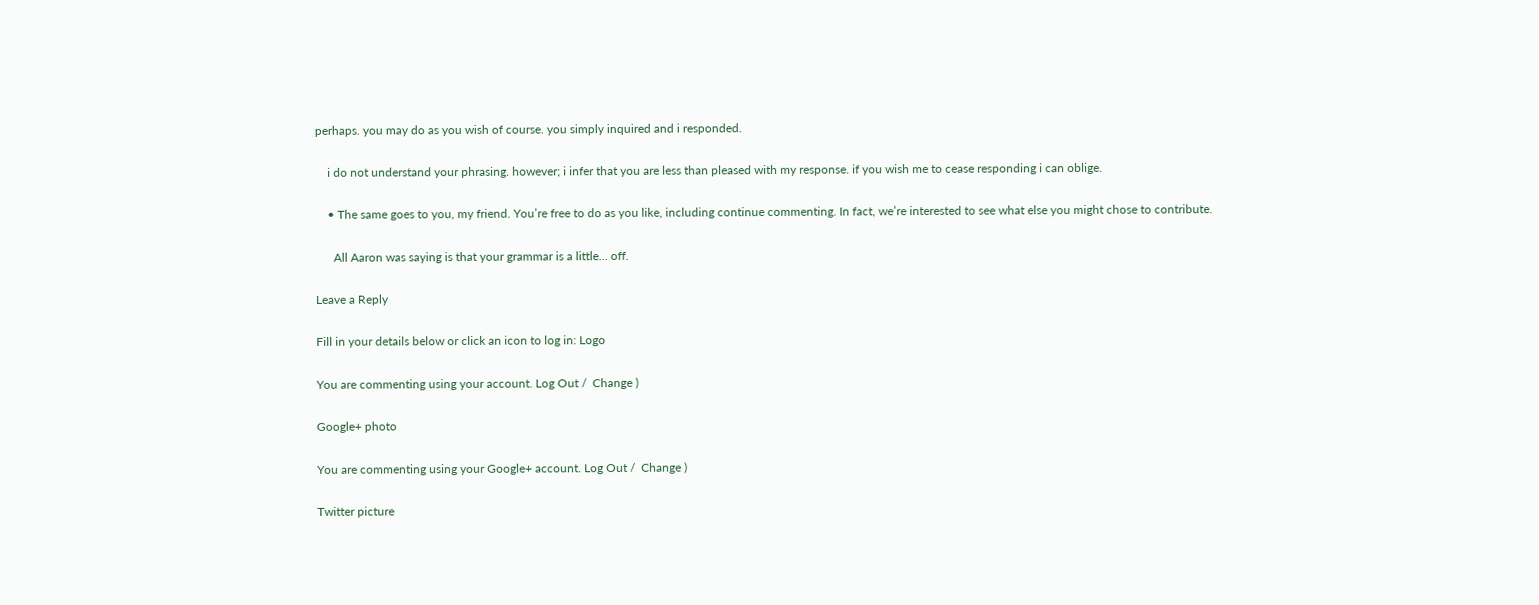perhaps. you may do as you wish of course. you simply inquired and i responded.

    i do not understand your phrasing. however; i infer that you are less than pleased with my response. if you wish me to cease responding i can oblige.

    • The same goes to you, my friend. You’re free to do as you like, including continue commenting. In fact, we’re interested to see what else you might chose to contribute.

      All Aaron was saying is that your grammar is a little… off.

Leave a Reply

Fill in your details below or click an icon to log in: Logo

You are commenting using your account. Log Out /  Change )

Google+ photo

You are commenting using your Google+ account. Log Out /  Change )

Twitter picture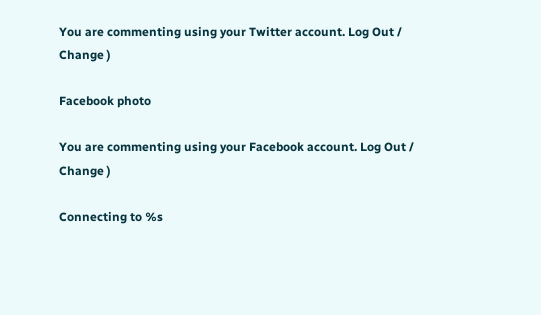You are commenting using your Twitter account. Log Out /  Change )

Facebook photo

You are commenting using your Facebook account. Log Out /  Change )

Connecting to %s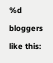%d bloggers like this: